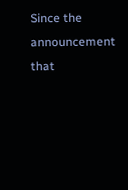Since the announcement that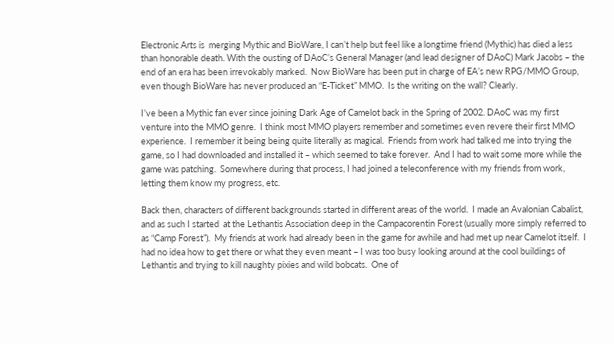Electronic Arts is  merging Mythic and BioWare, I can’t help but feel like a longtime friend (Mythic) has died a less than honorable death. With the ousting of DAoC’s General Manager (and lead designer of DAoC) Mark Jacobs – the end of an era has been irrevokably marked.  Now BioWare has been put in charge of EA’s new RPG/MMO Group, even though BioWare has never produced an “E-Ticket” MMO.  Is the writing on the wall? Clearly.

I’ve been a Mythic fan ever since joining Dark Age of Camelot back in the Spring of 2002. DAoC was my first venture into the MMO genre.  I think most MMO players remember and sometimes even revere their first MMO experience.  I remember it being being quite literally as magical.  Friends from work had talked me into trying the game, so I had downloaded and installed it – which seemed to take forever.  And I had to wait some more while the game was patching.  Somewhere during that process, I had joined a teleconference with my friends from work, letting them know my progress, etc.

Back then, characters of different backgrounds started in different areas of the world.  I made an Avalonian Cabalist, and as such I started  at the Lethantis Association deep in the Campacorentin Forest (usually more simply referred to as “Camp Forest”).  My friends at work had already been in the game for awhile and had met up near Camelot itself.  I had no idea how to get there or what they even meant – I was too busy looking around at the cool buildings of Lethantis and trying to kill naughty pixies and wild bobcats.  One of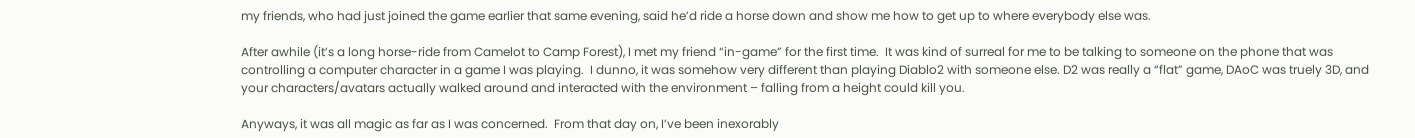my friends, who had just joined the game earlier that same evening, said he’d ride a horse down and show me how to get up to where everybody else was.

After awhile (it’s a long horse-ride from Camelot to Camp Forest), I met my friend “in-game” for the first time.  It was kind of surreal for me to be talking to someone on the phone that was controlling a computer character in a game I was playing.  I dunno, it was somehow very different than playing Diablo2 with someone else. D2 was really a “flat” game, DAoC was truely 3D, and your characters/avatars actually walked around and interacted with the environment – falling from a height could kill you.

Anyways, it was all magic as far as I was concerned.  From that day on, I’ve been inexorably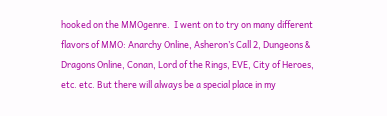hooked on the MMOgenre.  I went on to try on many different flavors of MMO: Anarchy Online, Asheron’s Call 2, Dungeons & Dragons Online, Conan, Lord of the Rings, EVE, City of Heroes, etc. etc. But there will always be a special place in my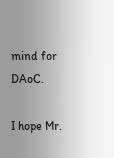mind for DAoC.

I hope Mr.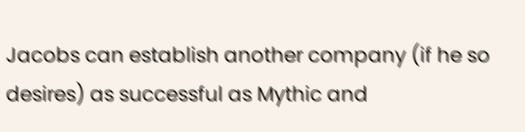Jacobs can establish another company (if he so desires) as successful as Mythic and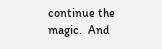continue the magic.  And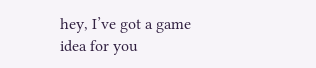hey, I’ve got a game idea for you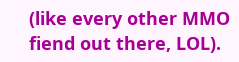(like every other MMO fiend out there, LOL).